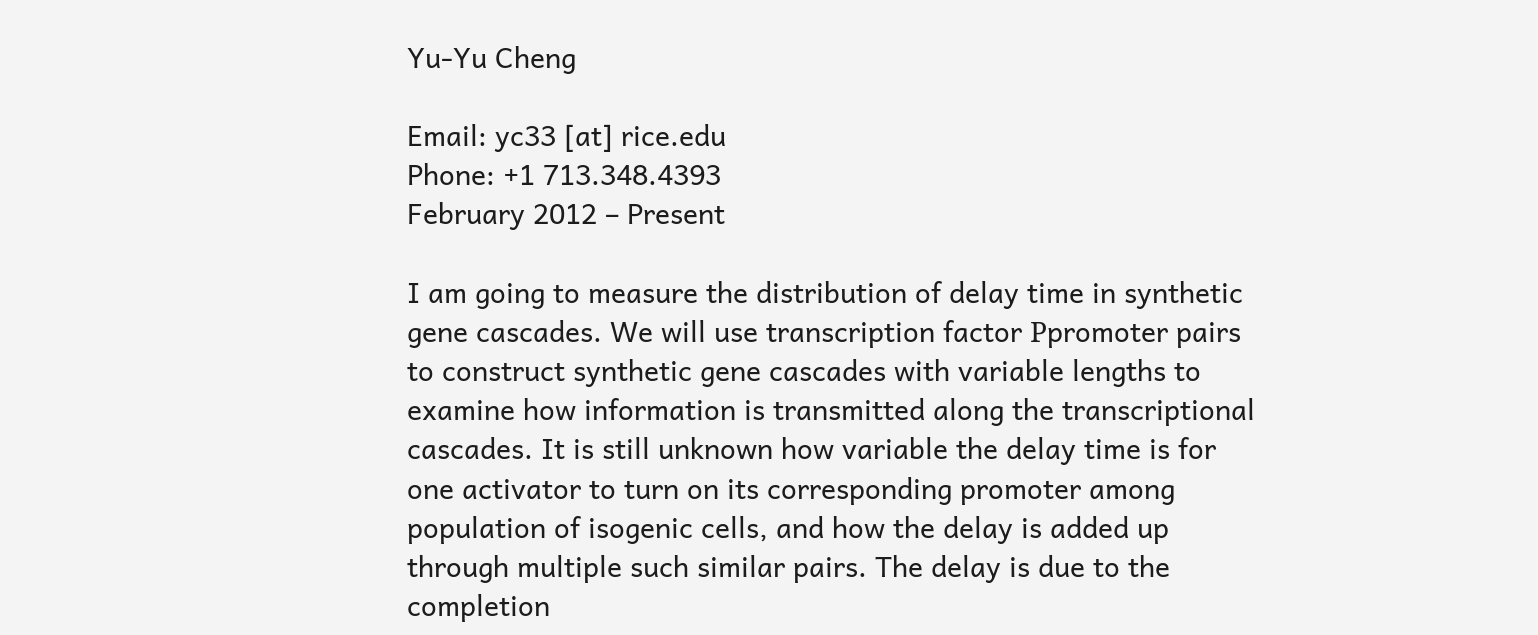Yu-Yu Cheng

Email: yc33 [at] rice.edu
Phone: +1 713.348.4393
February 2012 – Present

I am going to measure the distribution of delay time in synthetic gene cascades. We will use transcription factor Рpromoter pairs to construct synthetic gene cascades with variable lengths to examine how information is transmitted along the transcriptional cascades. It is still unknown how variable the delay time is for one activator to turn on its corresponding promoter among population of isogenic cells, and how the delay is added up through multiple such similar pairs. The delay is due to the completion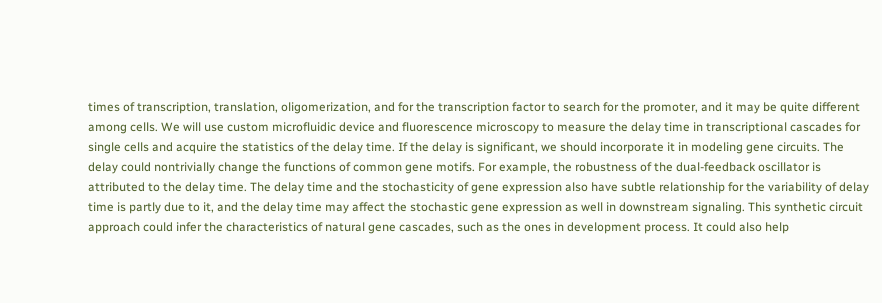times of transcription, translation, oligomerization, and for the transcription factor to search for the promoter, and it may be quite different among cells. We will use custom microfluidic device and fluorescence microscopy to measure the delay time in transcriptional cascades for single cells and acquire the statistics of the delay time. If the delay is significant, we should incorporate it in modeling gene circuits. The delay could nontrivially change the functions of common gene motifs. For example, the robustness of the dual-feedback oscillator is
attributed to the delay time. The delay time and the stochasticity of gene expression also have subtle relationship for the variability of delay time is partly due to it, and the delay time may affect the stochastic gene expression as well in downstream signaling. This synthetic circuit approach could infer the characteristics of natural gene cascades, such as the ones in development process. It could also help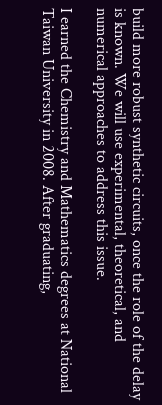build more robust synthetic circuits, once the role of the delay is known. We will use experimental, theoretical, and numerical approaches to address this issue.

I earned the Chemistry and Mathematics degrees at National Taiwan University in 2008. After graduating,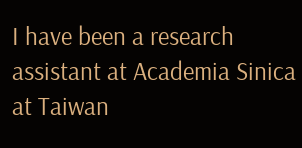I have been a research assistant at Academia Sinica at Taiwan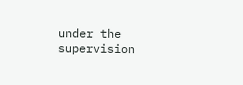under the supervision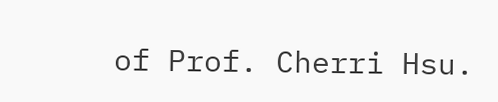of Prof. Cherri Hsu.